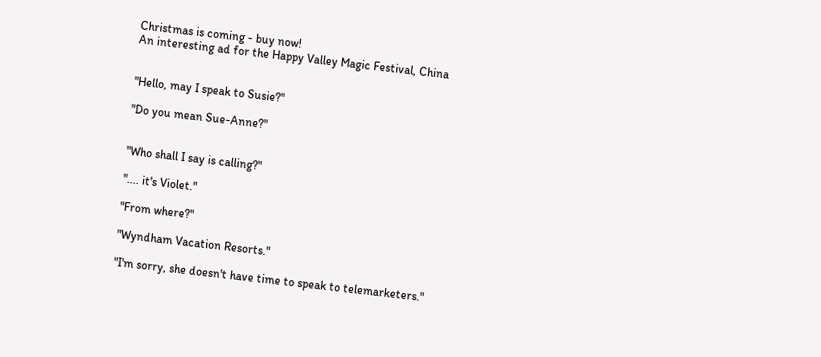Christmas is coming - buy now!
An interesting ad for the Happy Valley Magic Festival, China


"Hello, may I speak to Susie?"

"Do you mean Sue-Anne?"


"Who shall I say is calling?"

".... it's Violet."

"From where?"

"Wyndham Vacation Resorts."

"I'm sorry, she doesn't have time to speak to telemarketers."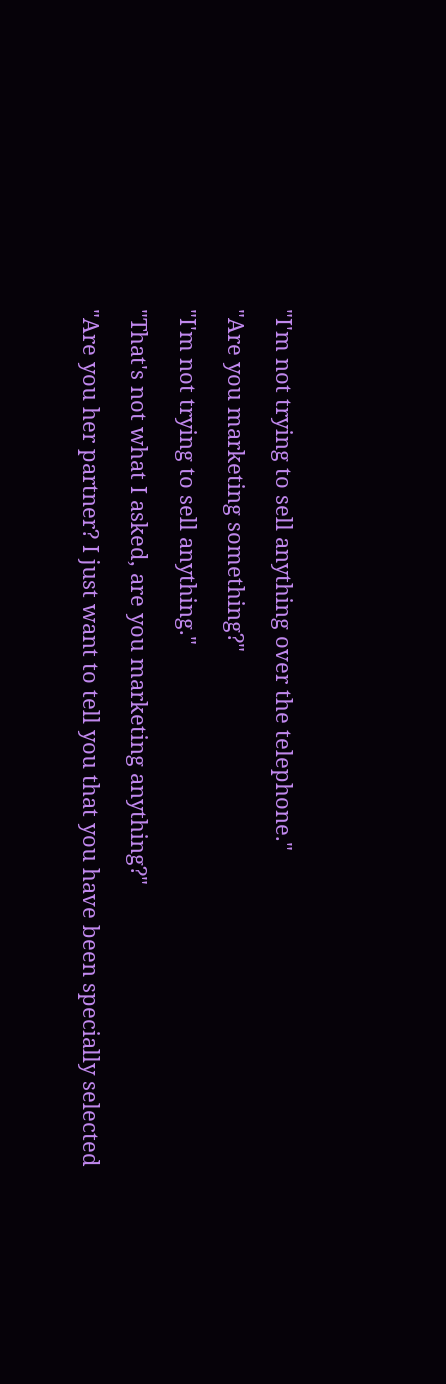"I'm not trying to sell anything over the telephone."

"Are you marketing something?"

"I'm not trying to sell anything."

"That's not what I asked, are you marketing anything?"

"Are you her partner? I just want to tell you that you have been specially selected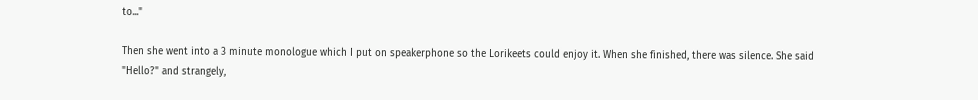to..."

Then she went into a 3 minute monologue which I put on speakerphone so the Lorikeets could enjoy it. When she finished, there was silence. She said "Hello?" and strangely,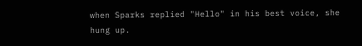when Sparks replied "Hello" in his best voice, she hung up.